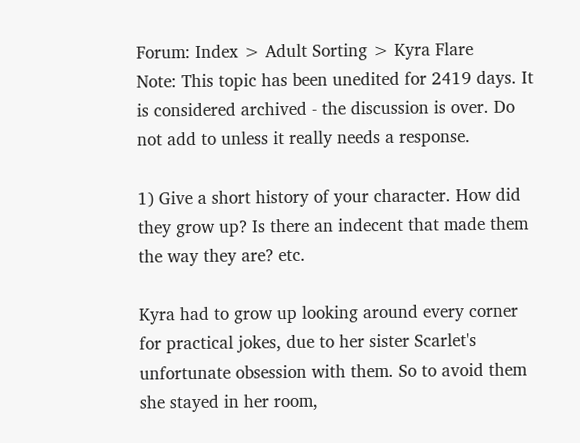Forum: Index > Adult Sorting > Kyra Flare
Note: This topic has been unedited for 2419 days. It is considered archived - the discussion is over. Do not add to unless it really needs a response.

1) Give a short history of your character. How did they grow up? Is there an indecent that made them the way they are? etc.

Kyra had to grow up looking around every corner for practical jokes, due to her sister Scarlet's unfortunate obsession with them. So to avoid them she stayed in her room,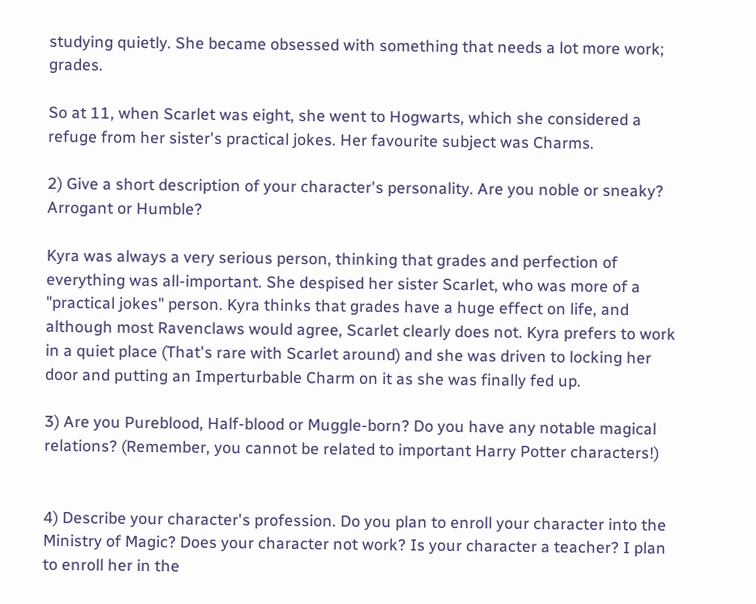studying quietly. She became obsessed with something that needs a lot more work; grades.

So at 11, when Scarlet was eight, she went to Hogwarts, which she considered a refuge from her sister's practical jokes. Her favourite subject was Charms.

2) Give a short description of your character's personality. Are you noble or sneaky? Arrogant or Humble?

Kyra was always a very serious person, thinking that grades and perfection of everything was all-important. She despised her sister Scarlet, who was more of a "practical jokes" person. Kyra thinks that grades have a huge effect on life, and although most Ravenclaws would agree, Scarlet clearly does not. Kyra prefers to work in a quiet place (That's rare with Scarlet around) and she was driven to locking her door and putting an Imperturbable Charm on it as she was finally fed up.

3) Are you Pureblood, Half-blood or Muggle-born? Do you have any notable magical relations? (Remember, you cannot be related to important Harry Potter characters!)


4) Describe your character's profession. Do you plan to enroll your character into the Ministry of Magic? Does your character not work? Is your character a teacher? I plan to enroll her in the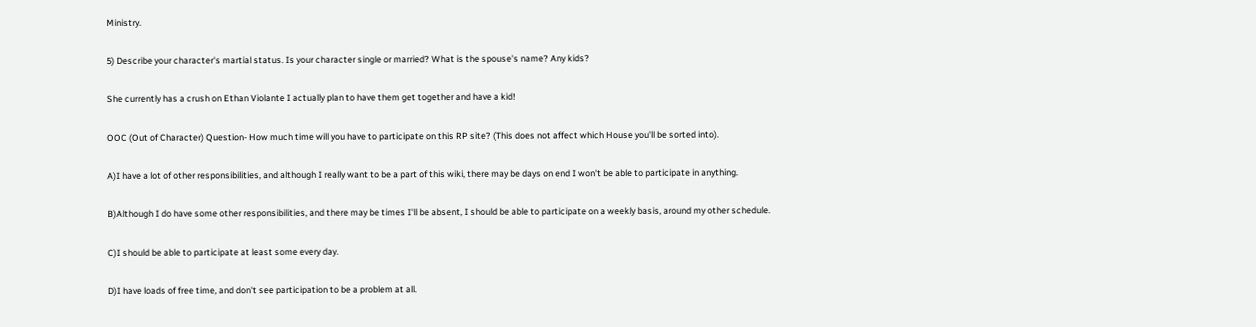Ministry.

5) Describe your character's martial status. Is your character single or married? What is the spouse's name? Any kids?

She currently has a crush on Ethan Violante I actually plan to have them get together and have a kid!

OOC (Out of Character) Question- How much time will you have to participate on this RP site? (This does not affect which House you'll be sorted into).

A)I have a lot of other responsibilities, and although I really want to be a part of this wiki, there may be days on end I won't be able to participate in anything.

B)Although I do have some other responsibilities, and there may be times I'll be absent, I should be able to participate on a weekly basis, around my other schedule.

C)I should be able to participate at least some every day.

D)I have loads of free time, and don't see participation to be a problem at all.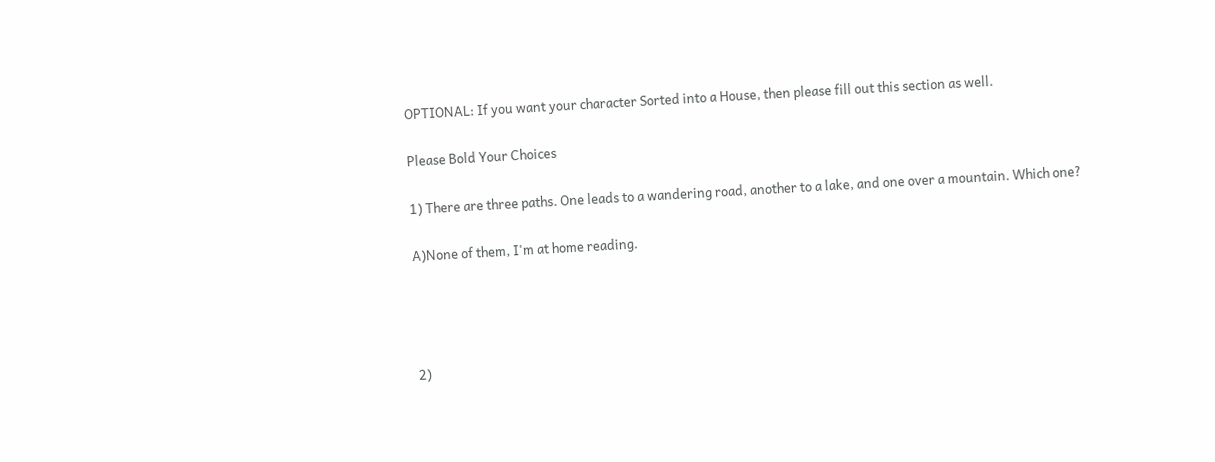OPTIONAL: If you want your character Sorted into a House, then please fill out this section as well.

Please Bold Your Choices

1) There are three paths. One leads to a wandering road, another to a lake, and one over a mountain. Which one?

A)None of them, I'm at home reading.




2)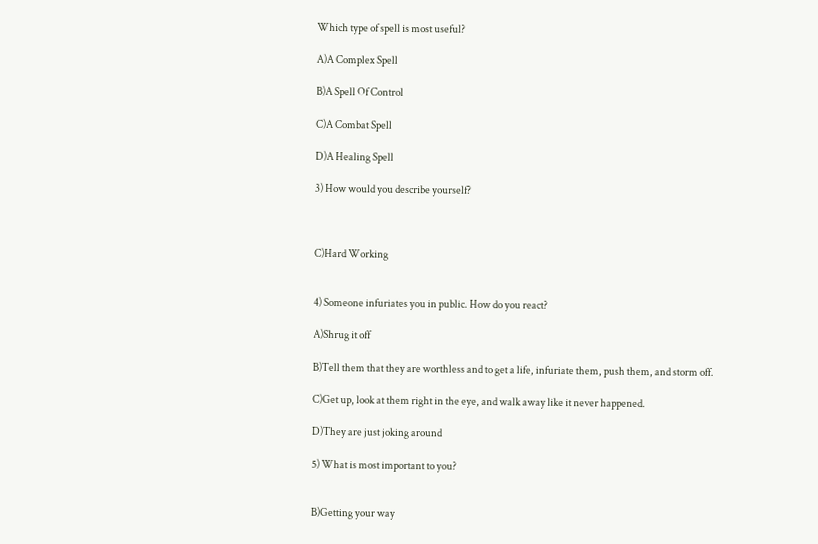Which type of spell is most useful?

A)A Complex Spell

B)A Spell Of Control

C)A Combat Spell

D)A Healing Spell

3) How would you describe yourself?



C)Hard Working


4) Someone infuriates you in public. How do you react?

A)Shrug it off

B)Tell them that they are worthless and to get a life, infuriate them, push them, and storm off.

C)Get up, look at them right in the eye, and walk away like it never happened.

D)They are just joking around

5) What is most important to you?


B)Getting your way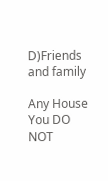D)Friends and family

Any House You DO NOT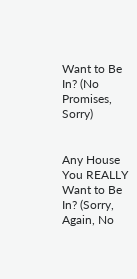Want to Be In? (No Promises, Sorry)


Any House You REALLY Want to Be In? (Sorry, Again, No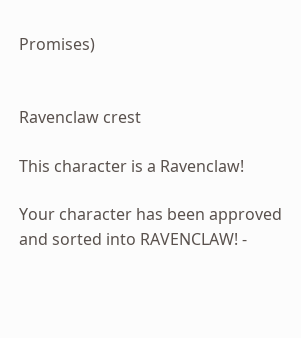Promises)


Ravenclaw crest

This character is a Ravenclaw!

Your character has been approved and sorted into RAVENCLAW! -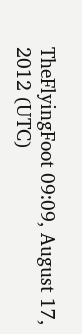TheFlyingFoot 09:09, August 17, 2012 (UTC)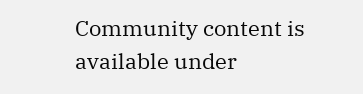Community content is available under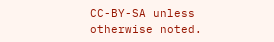CC-BY-SA unless otherwise noted.